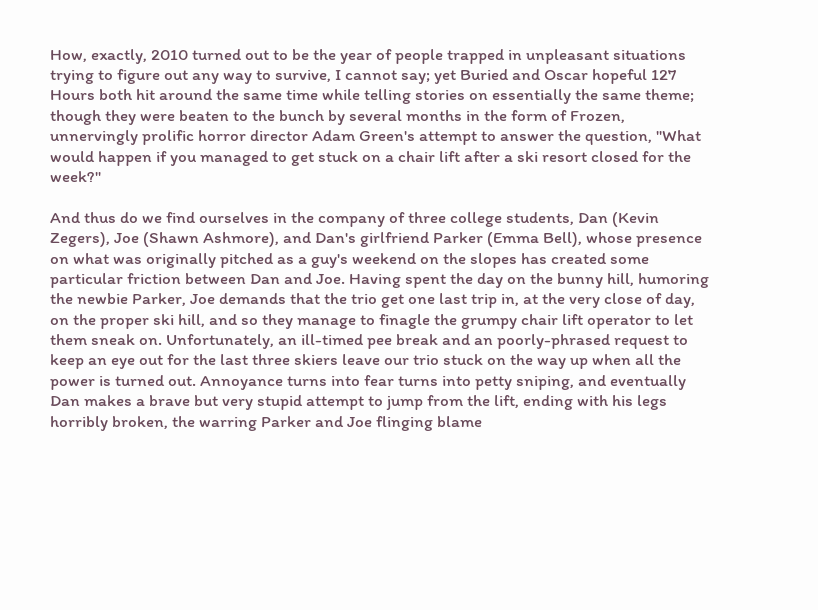How, exactly, 2010 turned out to be the year of people trapped in unpleasant situations trying to figure out any way to survive, I cannot say; yet Buried and Oscar hopeful 127 Hours both hit around the same time while telling stories on essentially the same theme; though they were beaten to the bunch by several months in the form of Frozen, unnervingly prolific horror director Adam Green's attempt to answer the question, "What would happen if you managed to get stuck on a chair lift after a ski resort closed for the week?"

And thus do we find ourselves in the company of three college students, Dan (Kevin Zegers), Joe (Shawn Ashmore), and Dan's girlfriend Parker (Emma Bell), whose presence on what was originally pitched as a guy's weekend on the slopes has created some particular friction between Dan and Joe. Having spent the day on the bunny hill, humoring the newbie Parker, Joe demands that the trio get one last trip in, at the very close of day, on the proper ski hill, and so they manage to finagle the grumpy chair lift operator to let them sneak on. Unfortunately, an ill-timed pee break and an poorly-phrased request to keep an eye out for the last three skiers leave our trio stuck on the way up when all the power is turned out. Annoyance turns into fear turns into petty sniping, and eventually Dan makes a brave but very stupid attempt to jump from the lift, ending with his legs horribly broken, the warring Parker and Joe flinging blame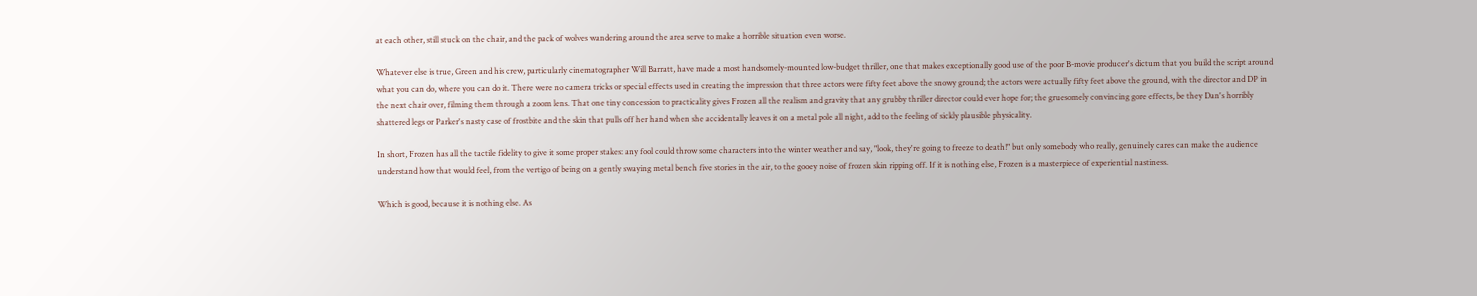at each other, still stuck on the chair, and the pack of wolves wandering around the area serve to make a horrible situation even worse.

Whatever else is true, Green and his crew, particularly cinematographer Will Barratt, have made a most handsomely-mounted low-budget thriller, one that makes exceptionally good use of the poor B-movie producer's dictum that you build the script around what you can do, where you can do it. There were no camera tricks or special effects used in creating the impression that three actors were fifty feet above the snowy ground; the actors were actually fifty feet above the ground, with the director and DP in the next chair over, filming them through a zoom lens. That one tiny concession to practicality gives Frozen all the realism and gravity that any grubby thriller director could ever hope for; the gruesomely convincing gore effects, be they Dan's horribly shattered legs or Parker's nasty case of frostbite and the skin that pulls off her hand when she accidentally leaves it on a metal pole all night, add to the feeling of sickly plausible physicality.

In short, Frozen has all the tactile fidelity to give it some proper stakes: any fool could throw some characters into the winter weather and say, "look, they're going to freeze to death!" but only somebody who really, genuinely cares can make the audience understand how that would feel, from the vertigo of being on a gently swaying metal bench five stories in the air, to the gooey noise of frozen skin ripping off. If it is nothing else, Frozen is a masterpiece of experiential nastiness.

Which is good, because it is nothing else. As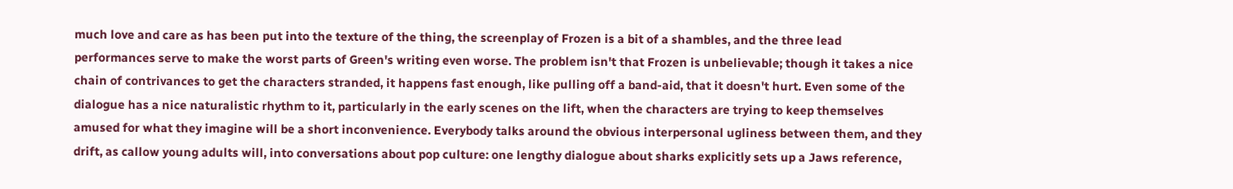much love and care as has been put into the texture of the thing, the screenplay of Frozen is a bit of a shambles, and the three lead performances serve to make the worst parts of Green's writing even worse. The problem isn't that Frozen is unbelievable; though it takes a nice chain of contrivances to get the characters stranded, it happens fast enough, like pulling off a band-aid, that it doesn't hurt. Even some of the dialogue has a nice naturalistic rhythm to it, particularly in the early scenes on the lift, when the characters are trying to keep themselves amused for what they imagine will be a short inconvenience. Everybody talks around the obvious interpersonal ugliness between them, and they drift, as callow young adults will, into conversations about pop culture: one lengthy dialogue about sharks explicitly sets up a Jaws reference,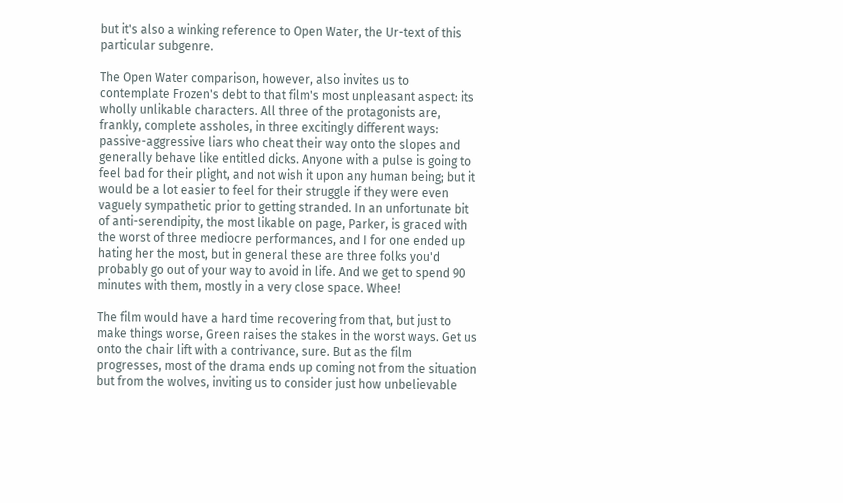but it's also a winking reference to Open Water, the Ur-text of this particular subgenre.

The Open Water comparison, however, also invites us to contemplate Frozen's debt to that film's most unpleasant aspect: its wholly unlikable characters. All three of the protagonists are, frankly, complete assholes, in three excitingly different ways: passive-aggressive liars who cheat their way onto the slopes and generally behave like entitled dicks. Anyone with a pulse is going to feel bad for their plight, and not wish it upon any human being; but it would be a lot easier to feel for their struggle if they were even vaguely sympathetic prior to getting stranded. In an unfortunate bit of anti-serendipity, the most likable on page, Parker, is graced with the worst of three mediocre performances, and I for one ended up hating her the most, but in general these are three folks you'd probably go out of your way to avoid in life. And we get to spend 90 minutes with them, mostly in a very close space. Whee!

The film would have a hard time recovering from that, but just to make things worse, Green raises the stakes in the worst ways. Get us onto the chair lift with a contrivance, sure. But as the film progresses, most of the drama ends up coming not from the situation but from the wolves, inviting us to consider just how unbelievable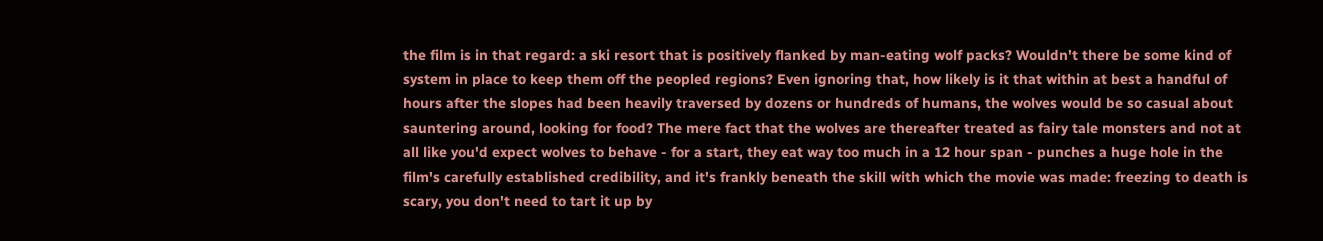the film is in that regard: a ski resort that is positively flanked by man-eating wolf packs? Wouldn't there be some kind of system in place to keep them off the peopled regions? Even ignoring that, how likely is it that within at best a handful of hours after the slopes had been heavily traversed by dozens or hundreds of humans, the wolves would be so casual about sauntering around, looking for food? The mere fact that the wolves are thereafter treated as fairy tale monsters and not at all like you'd expect wolves to behave - for a start, they eat way too much in a 12 hour span - punches a huge hole in the film's carefully established credibility, and it's frankly beneath the skill with which the movie was made: freezing to death is scary, you don't need to tart it up by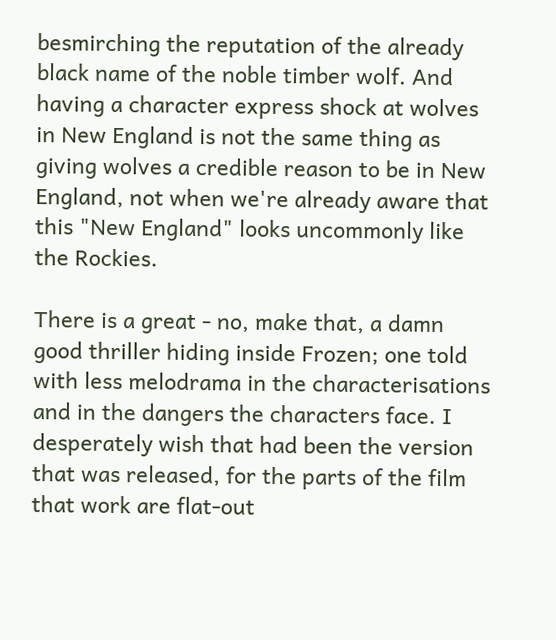besmirching the reputation of the already black name of the noble timber wolf. And having a character express shock at wolves in New England is not the same thing as giving wolves a credible reason to be in New England, not when we're already aware that this "New England" looks uncommonly like the Rockies.

There is a great - no, make that, a damn good thriller hiding inside Frozen; one told with less melodrama in the characterisations and in the dangers the characters face. I desperately wish that had been the version that was released, for the parts of the film that work are flat-out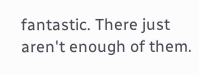fantastic. There just aren't enough of them.